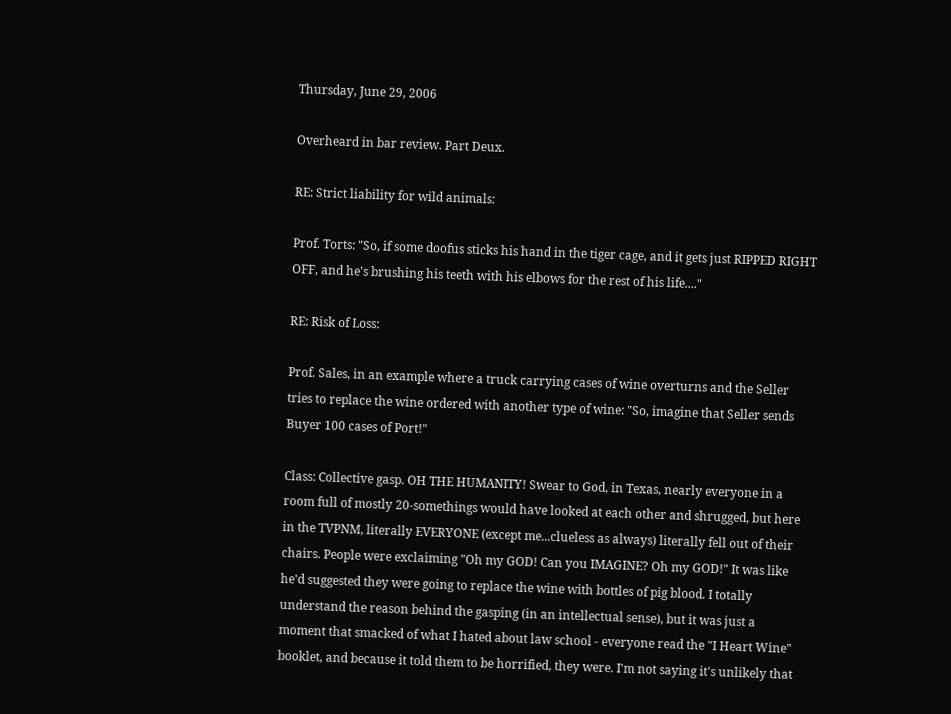Thursday, June 29, 2006

Overheard in bar review. Part Deux.

RE: Strict liability for wild animals:

Prof. Torts: "So, if some doofus sticks his hand in the tiger cage, and it gets just RIPPED RIGHT OFF, and he's brushing his teeth with his elbows for the rest of his life...."

RE: Risk of Loss:

Prof. Sales, in an example where a truck carrying cases of wine overturns and the Seller tries to replace the wine ordered with another type of wine: "So, imagine that Seller sends Buyer 100 cases of Port!"

Class: Collective gasp. OH THE HUMANITY! Swear to God, in Texas, nearly everyone in a room full of mostly 20-somethings would have looked at each other and shrugged, but here in the TVPNM, literally EVERYONE (except me...clueless as always) literally fell out of their chairs. People were exclaiming "Oh my GOD! Can you IMAGINE? Oh my GOD!" It was like he'd suggested they were going to replace the wine with bottles of pig blood. I totally understand the reason behind the gasping (in an intellectual sense), but it was just a moment that smacked of what I hated about law school - everyone read the "I Heart Wine" booklet, and because it told them to be horrified, they were. I'm not saying it's unlikely that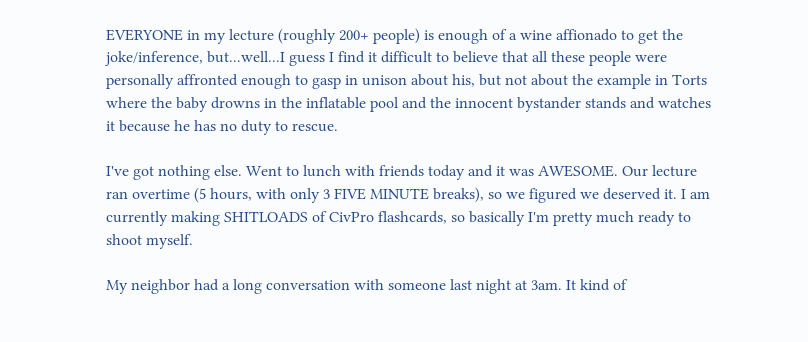EVERYONE in my lecture (roughly 200+ people) is enough of a wine affionado to get the joke/inference, but...well...I guess I find it difficult to believe that all these people were personally affronted enough to gasp in unison about his, but not about the example in Torts where the baby drowns in the inflatable pool and the innocent bystander stands and watches it because he has no duty to rescue.

I've got nothing else. Went to lunch with friends today and it was AWESOME. Our lecture ran overtime (5 hours, with only 3 FIVE MINUTE breaks), so we figured we deserved it. I am currently making SHITLOADS of CivPro flashcards, so basically I'm pretty much ready to shoot myself.

My neighbor had a long conversation with someone last night at 3am. It kind of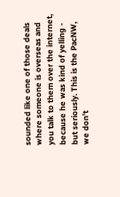sounded like one of those deals where someone is overseas and you talk to them over the internet, because he was kind of yelling - but seriously. This is the PacNW, we don't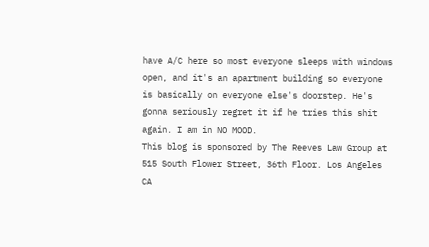have A/C here so most everyone sleeps with windows open, and it's an apartment building so everyone is basically on everyone else's doorstep. He's gonna seriously regret it if he tries this shit again. I am in NO MOOD.
This blog is sponsored by The Reeves Law Group at 515 South Flower Street, 36th Floor. Los Angeles CA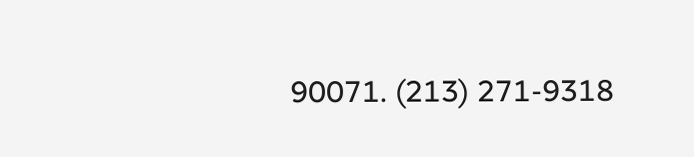90071. (213) 271-9318